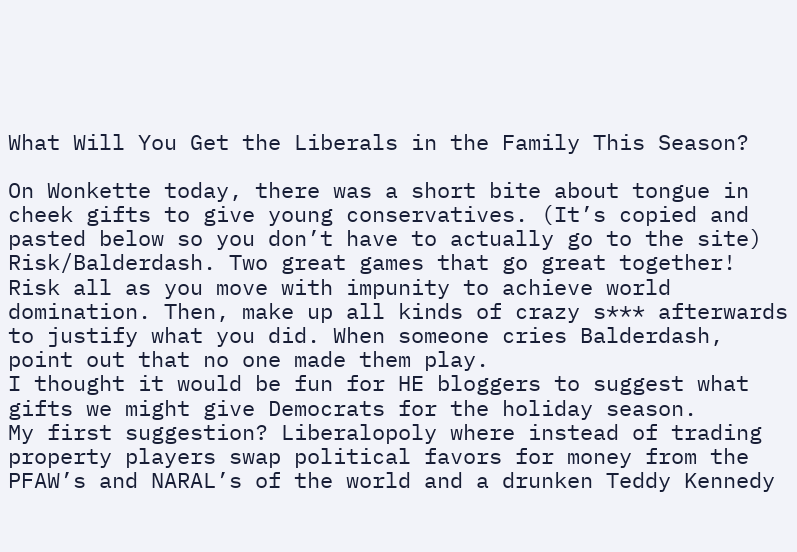What Will You Get the Liberals in the Family This Season?

On Wonkette today, there was a short bite about tongue in cheek gifts to give young conservatives. (It’s copied and pasted below so you don’t have to actually go to the site)
Risk/Balderdash. Two great games that go great together! Risk all as you move with impunity to achieve world domination. Then, make up all kinds of crazy s*** afterwards to justify what you did. When someone cries Balderdash, point out that no one made them play.
I thought it would be fun for HE bloggers to suggest what gifts we might give Democrats for the holiday season.
My first suggestion? Liberalopoly where instead of trading property players swap political favors for money from the PFAW’s and NARAL’s of the world and a drunken Teddy Kennedy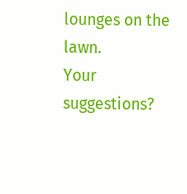lounges on the lawn.
Your suggestions?